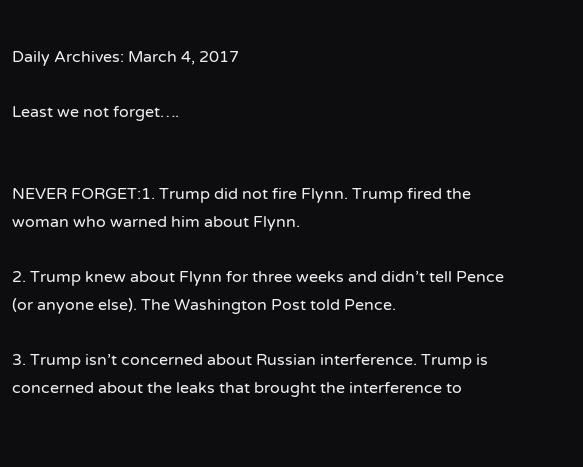Daily Archives: March 4, 2017

Least we not forget….


NEVER FORGET:1. Trump did not fire Flynn. Trump fired the woman who warned him about Flynn.

2. Trump knew about Flynn for three weeks and didn’t tell Pence (or anyone else). The Washington Post told Pence.

3. Trump isn’t concerned about Russian interference. Trump is concerned about the leaks that brought the interference to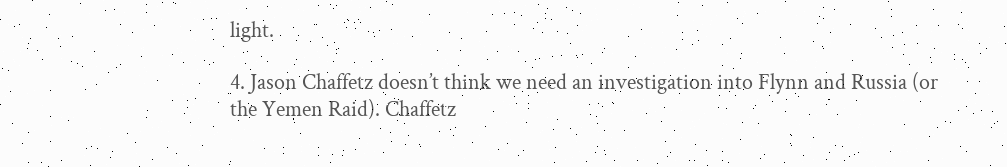light.

4. Jason Chaffetz doesn’t think we need an investigation into Flynn and Russia (or the Yemen Raid). Chaffetz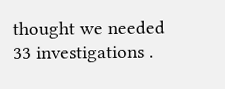thought we needed 33 investigations .